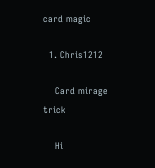card magic

  1. Chris1212

    Card mirage trick

    Hi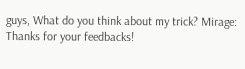guys, What do you think about my trick? Mirage: Thanks for your feedbacks!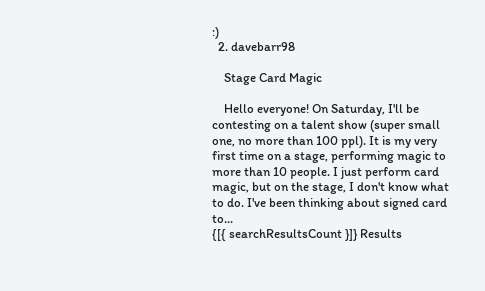:)
  2. davebarr98

    Stage Card Magic

    Hello everyone! On Saturday, I'll be contesting on a talent show (super small one, no more than 100 ppl). It is my very first time on a stage, performing magic to more than 10 people. I just perform card magic, but on the stage, I don't know what to do. I've been thinking about signed card to...
{[{ searchResultsCount }]} Results